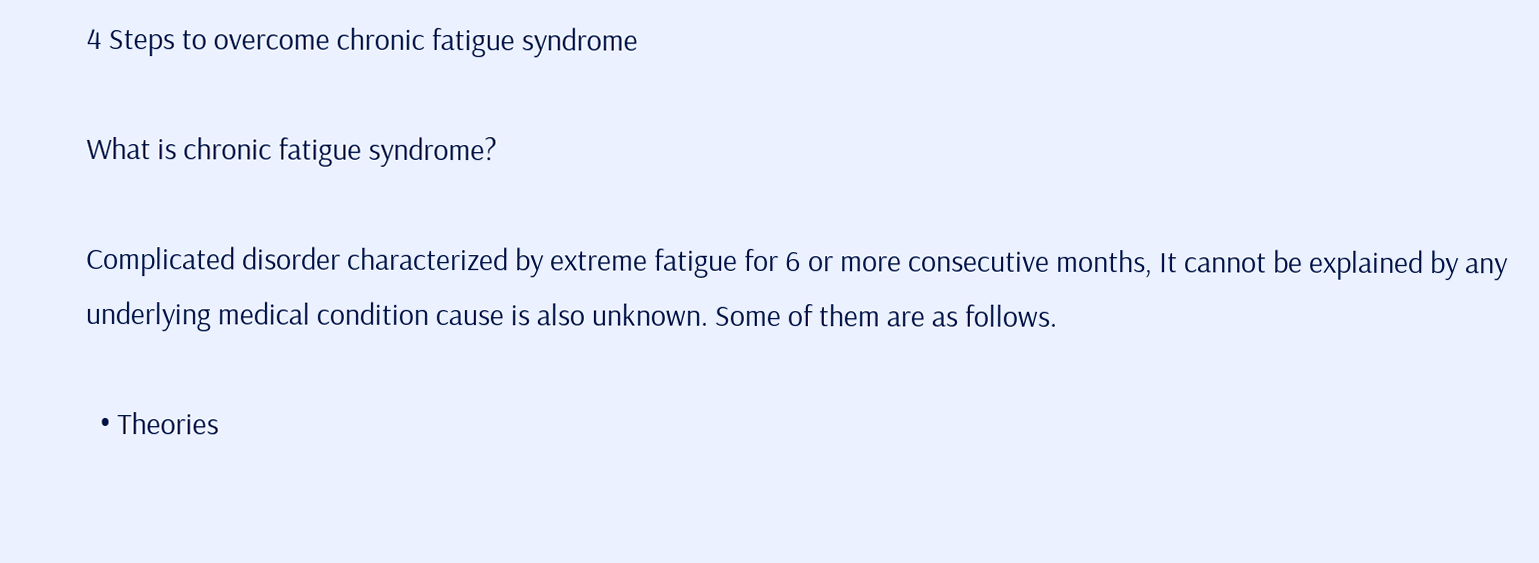4 Steps to overcome chronic fatigue syndrome

What is chronic fatigue syndrome?

Complicated disorder characterized by extreme fatigue for 6 or more consecutive months, It cannot be explained by any underlying medical condition cause is also unknown. Some of them are as follows.

  • Theories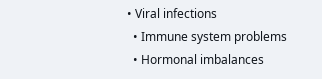• Viral infections
  • Immune system problems
  • Hormonal imbalances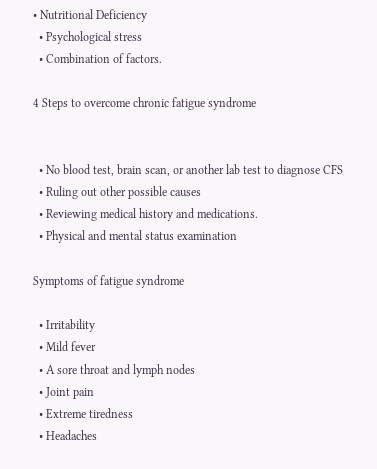• Nutritional Deficiency
  • Psychological stress
  • Combination of factors.

4 Steps to overcome chronic fatigue syndrome


  • No blood test, brain scan, or another lab test to diagnose CFS
  • Ruling out other possible causes
  • Reviewing medical history and medications.
  • Physical and mental status examination

Symptoms of fatigue syndrome

  • Irritability
  • Mild fever
  • A sore throat and lymph nodes
  • Joint pain
  • Extreme tiredness
  • Headaches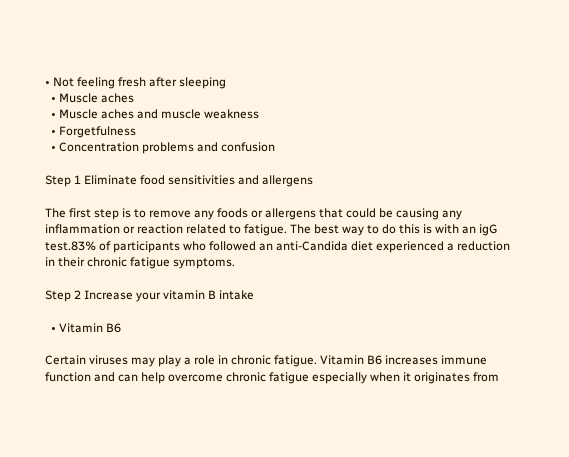• Not feeling fresh after sleeping
  • Muscle aches
  • Muscle aches and muscle weakness
  • Forgetfulness
  • Concentration problems and confusion

Step 1 Eliminate food sensitivities and allergens

The first step is to remove any foods or allergens that could be causing any inflammation or reaction related to fatigue. The best way to do this is with an igG test.83% of participants who followed an anti-Candida diet experienced a reduction in their chronic fatigue symptoms.

Step 2 Increase your vitamin B intake

  • Vitamin B6

Certain viruses may play a role in chronic fatigue. Vitamin B6 increases immune function and can help overcome chronic fatigue especially when it originates from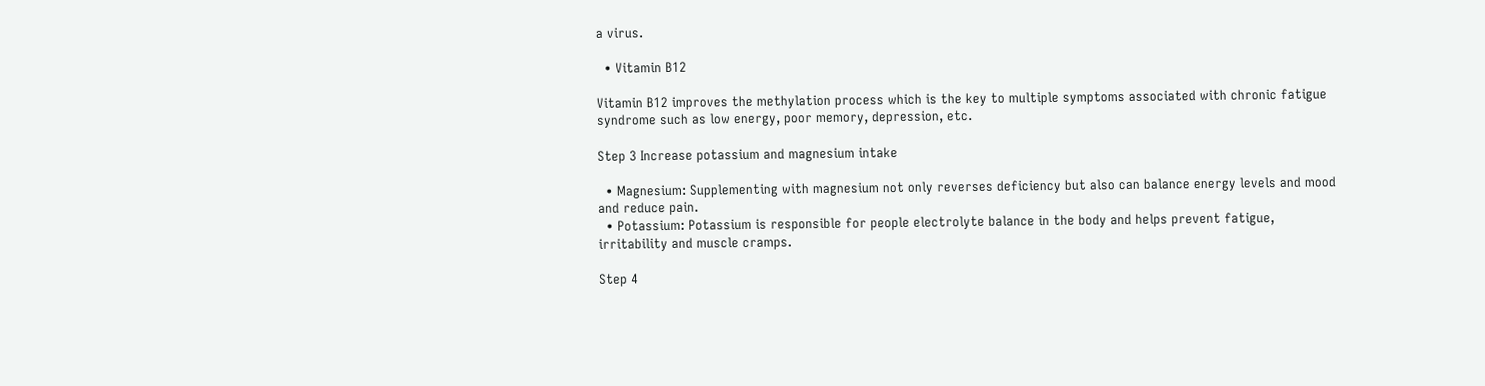a virus.

  • Vitamin B12

Vitamin B12 improves the methylation process which is the key to multiple symptoms associated with chronic fatigue syndrome such as low energy, poor memory, depression, etc.

Step 3 Increase potassium and magnesium intake

  • Magnesium: Supplementing with magnesium not only reverses deficiency but also can balance energy levels and mood and reduce pain.
  • Potassium: Potassium is responsible for people electrolyte balance in the body and helps prevent fatigue, irritability and muscle cramps.

Step 4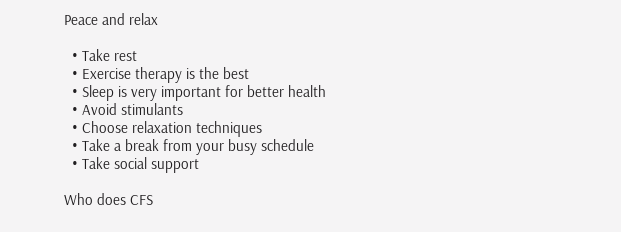Peace and relax

  • Take rest
  • Exercise therapy is the best
  • Sleep is very important for better health
  • Avoid stimulants
  • Choose relaxation techniques
  • Take a break from your busy schedule
  • Take social support

Who does CFS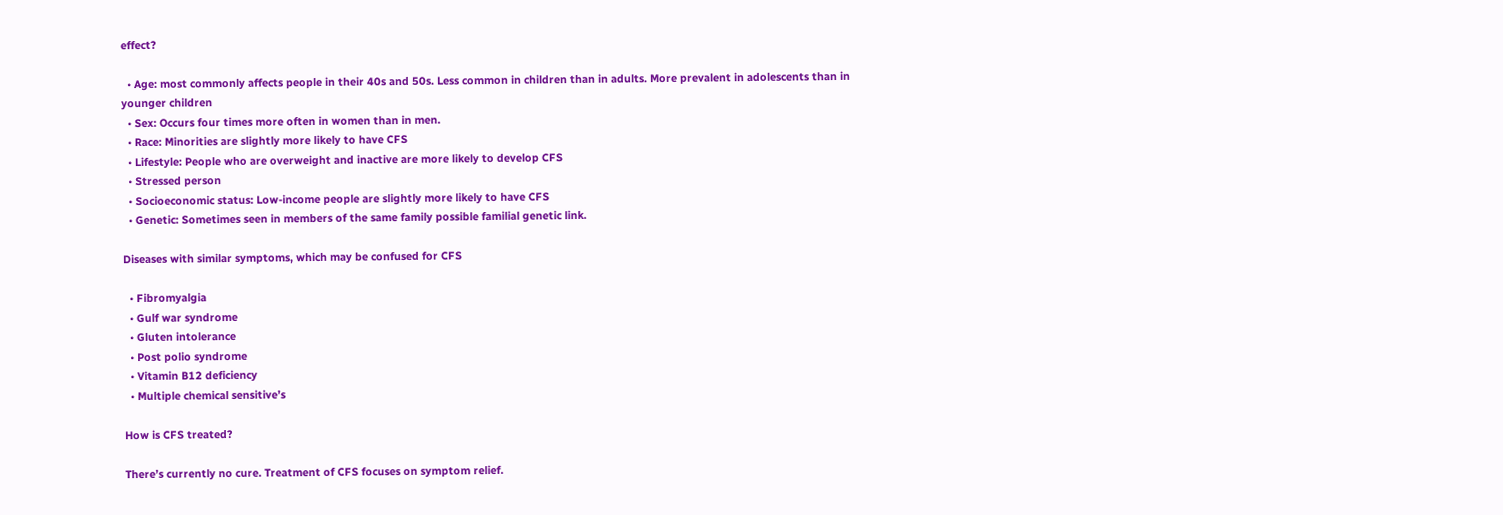effect?

  • Age: most commonly affects people in their 40s and 50s. Less common in children than in adults. More prevalent in adolescents than in younger children
  • Sex: Occurs four times more often in women than in men.
  • Race: Minorities are slightly more likely to have CFS
  • Lifestyle: People who are overweight and inactive are more likely to develop CFS
  • Stressed person
  • Socioeconomic status: Low-income people are slightly more likely to have CFS
  • Genetic: Sometimes seen in members of the same family possible familial genetic link.

Diseases with similar symptoms, which may be confused for CFS

  • Fibromyalgia
  • Gulf war syndrome
  • Gluten intolerance
  • Post polio syndrome
  • Vitamin B12 deficiency
  • Multiple chemical sensitive’s

How is CFS treated?

There’s currently no cure. Treatment of CFS focuses on symptom relief.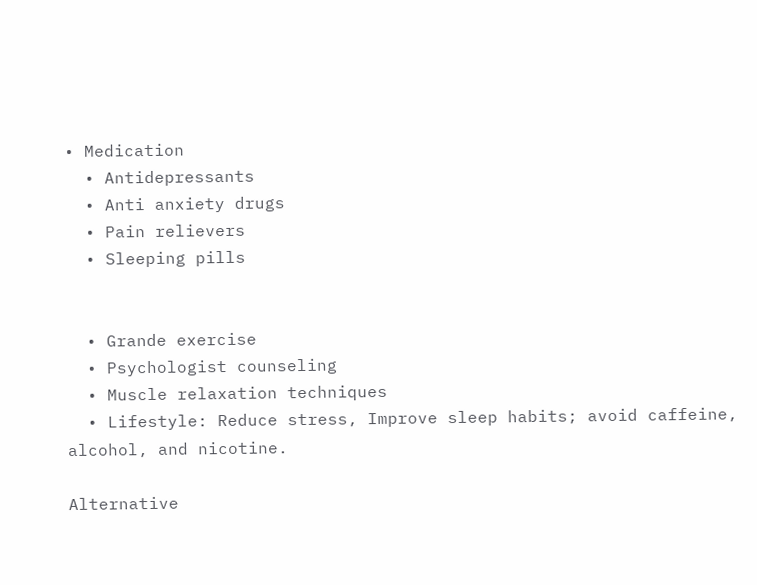• Medication
  • Antidepressants
  • Anti anxiety drugs
  • Pain relievers
  • Sleeping pills


  • Grande exercise
  • Psychologist counseling
  • Muscle relaxation techniques
  • Lifestyle: Reduce stress, Improve sleep habits; avoid caffeine, alcohol, and nicotine.

Alternative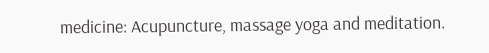medicine: Acupuncture, massage yoga and meditation.